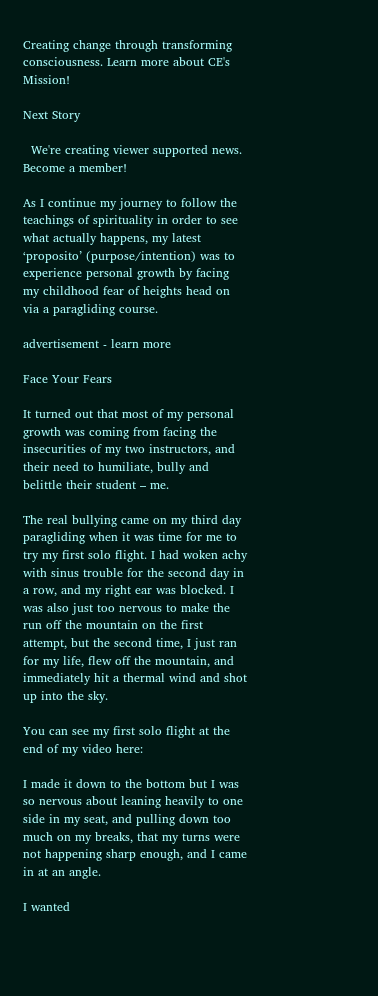Creating change through transforming consciousness. Learn more about CE's Mission!

Next Story

  We're creating viewer supported news. Become a member!

As I continue my journey to follow the teachings of spirituality in order to see what actually happens, my latest ‘proposito’ (purpose/intention) was to experience personal growth by facing my childhood fear of heights head on via a paragliding course.

advertisement - learn more

Face Your Fears

It turned out that most of my personal growth was coming from facing the insecurities of my two instructors, and their need to humiliate, bully and belittle their student – me.

The real bullying came on my third day paragliding when it was time for me to try my first solo flight. I had woken achy with sinus trouble for the second day in a row, and my right ear was blocked. I was also just too nervous to make the run off the mountain on the first attempt, but the second time, I just ran for my life, flew off the mountain, and immediately hit a thermal wind and shot up into the sky.

You can see my first solo flight at the end of my video here:

I made it down to the bottom but I was so nervous about leaning heavily to one side in my seat, and pulling down too much on my breaks, that my turns were not happening sharp enough, and I came in at an angle.

I wanted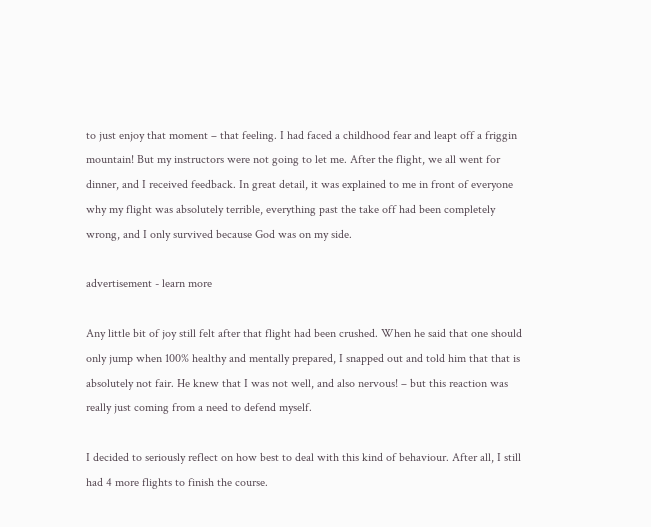to just enjoy that moment – that feeling. I had faced a childhood fear and leapt off a friggin mountain! But my instructors were not going to let me. After the flight, we all went for dinner, and I received feedback. In great detail, it was explained to me in front of everyone why my flight was absolutely terrible, everything past the take off had been completely wrong, and I only survived because God was on my side.

advertisement - learn more

Any little bit of joy still felt after that flight had been crushed. When he said that one should only jump when 100% healthy and mentally prepared, I snapped out and told him that that is absolutely not fair. He knew that I was not well, and also nervous! – but this reaction was really just coming from a need to defend myself.

I decided to seriously reflect on how best to deal with this kind of behaviour. After all, I still had 4 more flights to finish the course.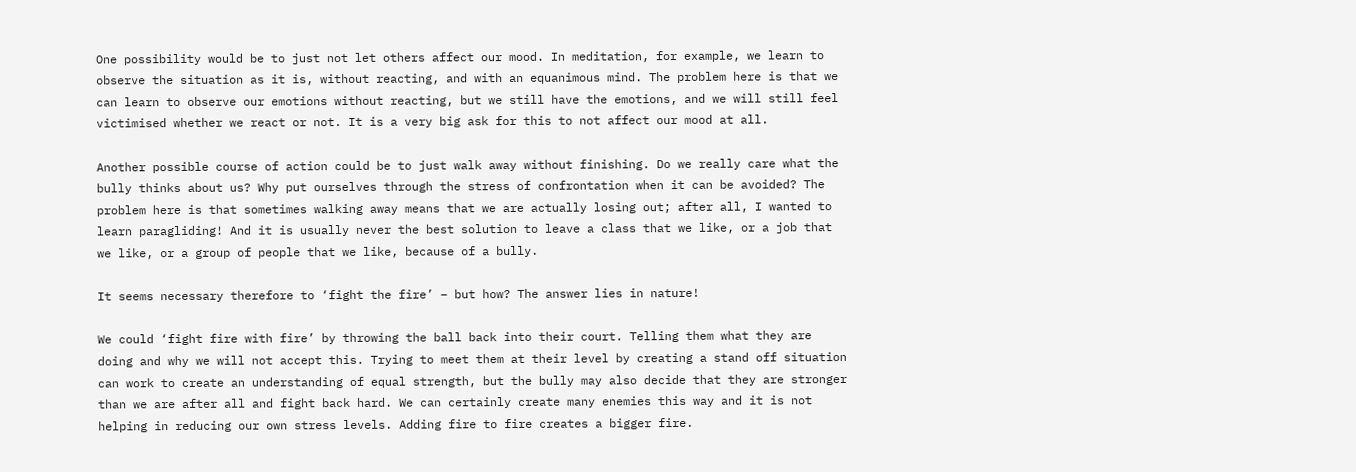One possibility would be to just not let others affect our mood. In meditation, for example, we learn to observe the situation as it is, without reacting, and with an equanimous mind. The problem here is that we can learn to observe our emotions without reacting, but we still have the emotions, and we will still feel victimised whether we react or not. It is a very big ask for this to not affect our mood at all.

Another possible course of action could be to just walk away without finishing. Do we really care what the bully thinks about us? Why put ourselves through the stress of confrontation when it can be avoided? The problem here is that sometimes walking away means that we are actually losing out; after all, I wanted to learn paragliding! And it is usually never the best solution to leave a class that we like, or a job that we like, or a group of people that we like, because of a bully.

It seems necessary therefore to ‘fight the fire’ – but how? The answer lies in nature!

We could ‘fight fire with fire’ by throwing the ball back into their court. Telling them what they are doing and why we will not accept this. Trying to meet them at their level by creating a stand off situation can work to create an understanding of equal strength, but the bully may also decide that they are stronger than we are after all and fight back hard. We can certainly create many enemies this way and it is not helping in reducing our own stress levels. Adding fire to fire creates a bigger fire.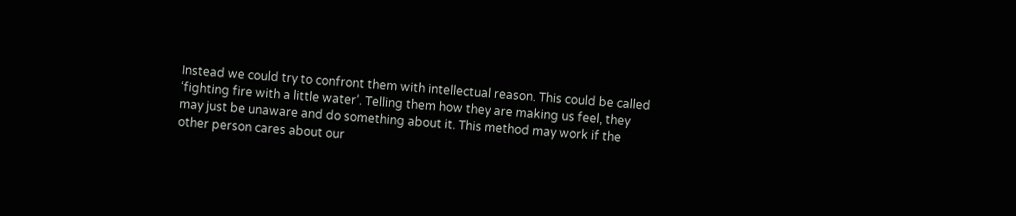Instead we could try to confront them with intellectual reason. This could be called ‘fighting fire with a little water’. Telling them how they are making us feel, they may just be unaware and do something about it. This method may work if the other person cares about our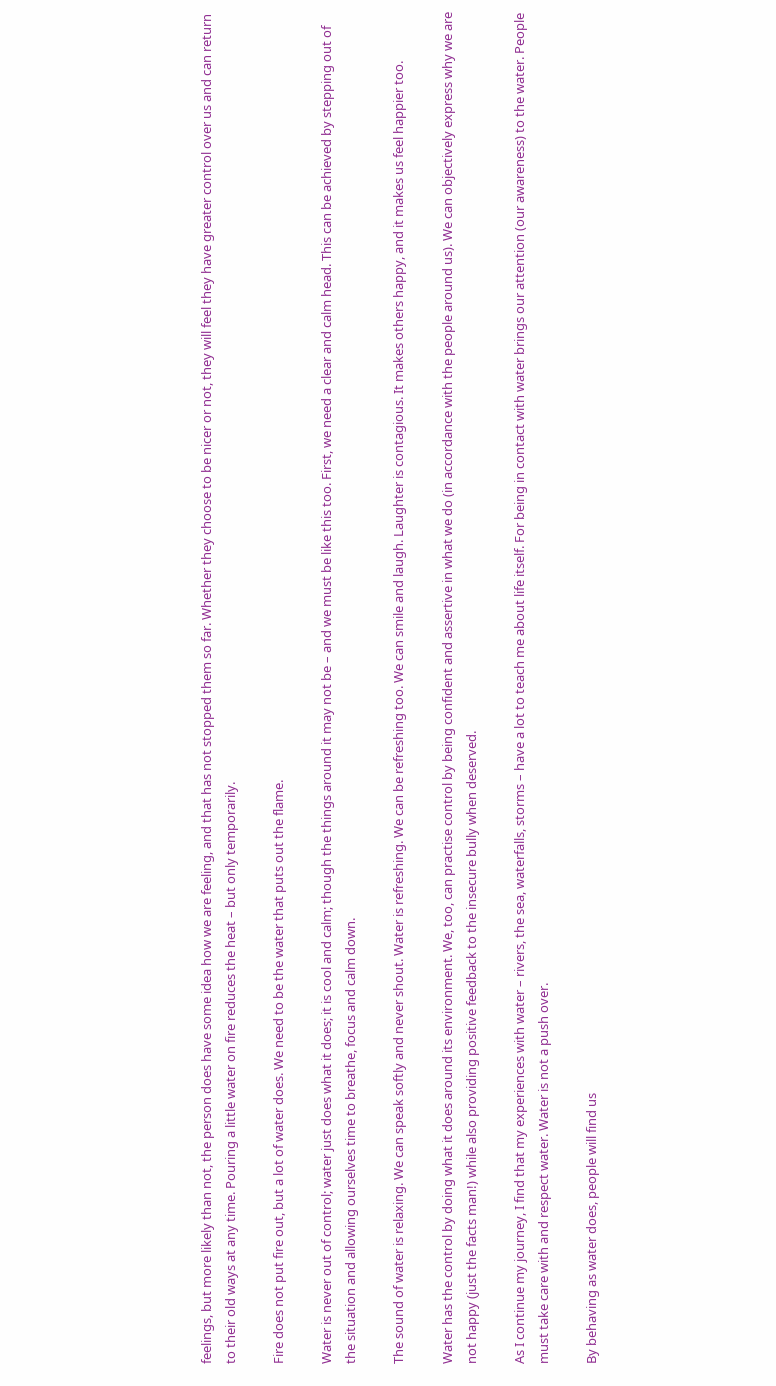feelings, but more likely than not, the person does have some idea how we are feeling, and that has not stopped them so far. Whether they choose to be nicer or not, they will feel they have greater control over us and can return to their old ways at any time. Pouring a little water on fire reduces the heat – but only temporarily.

Fire does not put fire out, but a lot of water does. We need to be the water that puts out the flame.

Water is never out of control; water just does what it does; it is cool and calm; though the things around it may not be – and we must be like this too. First, we need a clear and calm head. This can be achieved by stepping out of the situation and allowing ourselves time to breathe, focus and calm down.

The sound of water is relaxing. We can speak softly and never shout. Water is refreshing. We can be refreshing too. We can smile and laugh. Laughter is contagious. It makes others happy, and it makes us feel happier too.

Water has the control by doing what it does around its environment. We, too, can practise control by being confident and assertive in what we do (in accordance with the people around us). We can objectively express why we are not happy (just the facts man!) while also providing positive feedback to the insecure bully when deserved.

As I continue my journey, I find that my experiences with water – rivers, the sea, waterfalls, storms – have a lot to teach me about life itself. For being in contact with water brings our attention (our awareness) to the water. People must take care with and respect water. Water is not a push over.

By behaving as water does, people will find us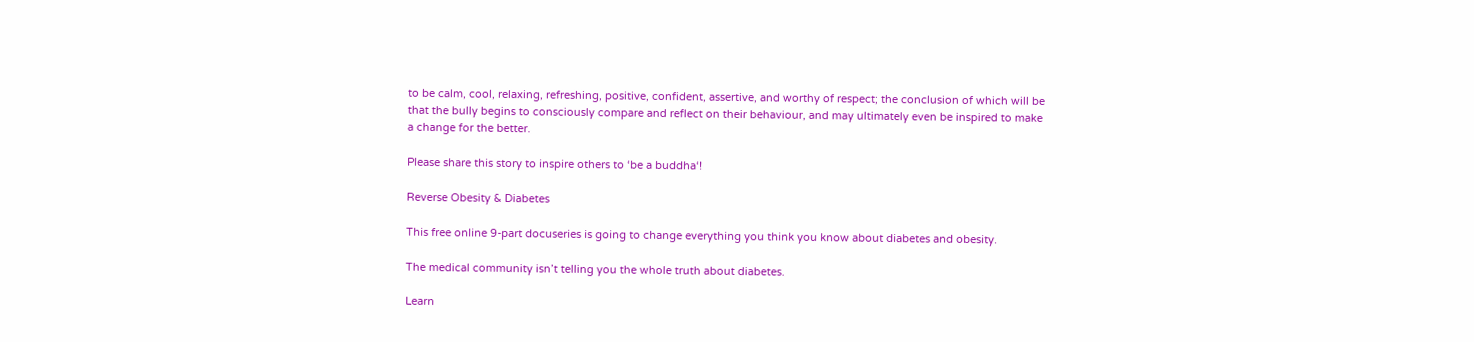to be calm, cool, relaxing, refreshing, positive, confident, assertive, and worthy of respect; the conclusion of which will be that the bully begins to consciously compare and reflect on their behaviour, and may ultimately even be inspired to make a change for the better.

Please share this story to inspire others to ‘be a buddha‘!

Reverse Obesity & Diabetes

This free online 9-part docuseries is going to change everything you think you know about diabetes and obesity.

The medical community isn’t telling you the whole truth about diabetes.

Learn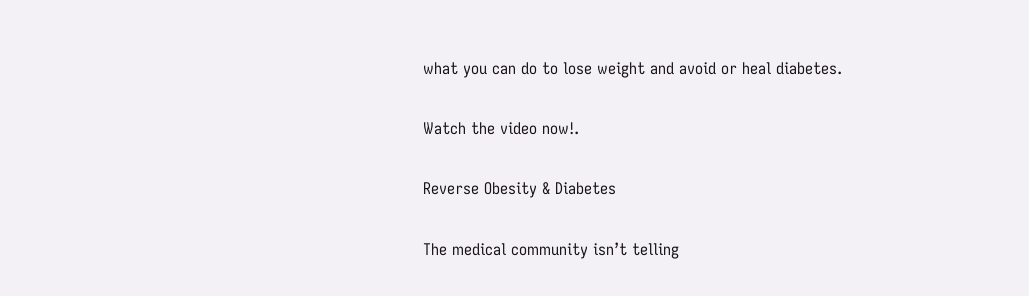what you can do to lose weight and avoid or heal diabetes.

Watch the video now!.

Reverse Obesity & Diabetes

The medical community isn’t telling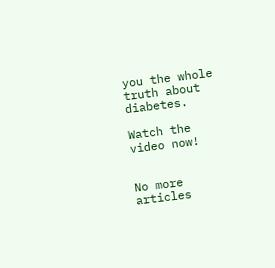you the whole truth about diabetes.

Watch the video now!


No more articles